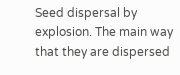Seed dispersal by explosion. The main way that they are dispersed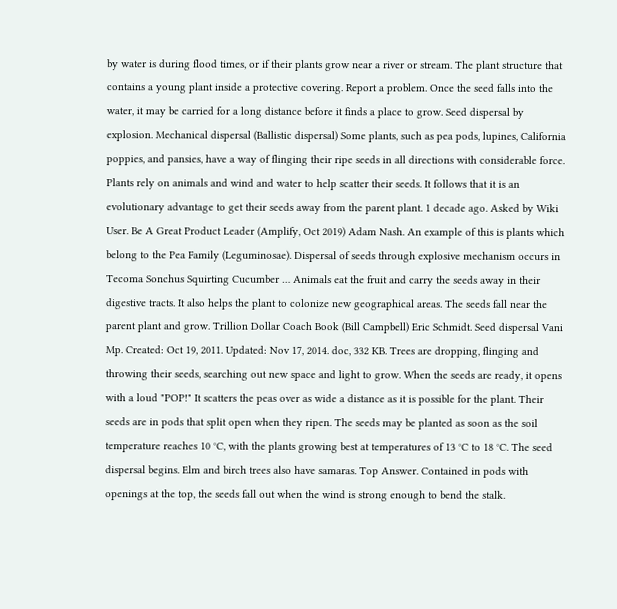by water is during flood times, or if their plants grow near a river or stream. The plant structure that contains a young plant inside a protective covering. Report a problem. Once the seed falls into the water, it may be carried for a long distance before it finds a place to grow. Seed dispersal by explosion. Mechanical dispersal (Ballistic dispersal) Some plants, such as pea pods, lupines, California poppies, and pansies, have a way of flinging their ripe seeds in all directions with considerable force. Plants rely on animals and wind and water to help scatter their seeds. It follows that it is an evolutionary advantage to get their seeds away from the parent plant. 1 decade ago. Asked by Wiki User. Be A Great Product Leader (Amplify, Oct 2019) Adam Nash. An example of this is plants which belong to the Pea Family (Leguminosae). Dispersal of seeds through explosive mechanism occurs in Tecoma Sonchus Squirting Cucumber … Animals eat the fruit and carry the seeds away in their digestive tracts. It also helps the plant to colonize new geographical areas. The seeds fall near the parent plant and grow. Trillion Dollar Coach Book (Bill Campbell) Eric Schmidt. Seed dispersal Vani Mp. Created: Oct 19, 2011. Updated: Nov 17, 2014. doc, 332 KB. Trees are dropping, flinging and throwing their seeds, searching out new space and light to grow. When the seeds are ready, it opens with a loud "POP!" It scatters the peas over as wide a distance as it is possible for the plant. Their seeds are in pods that split open when they ripen. The seeds may be planted as soon as the soil temperature reaches 10 °C, with the plants growing best at temperatures of 13 °C to 18 °C. The seed dispersal begins. Elm and birch trees also have samaras. Top Answer. Contained in pods with openings at the top, the seeds fall out when the wind is strong enough to bend the stalk.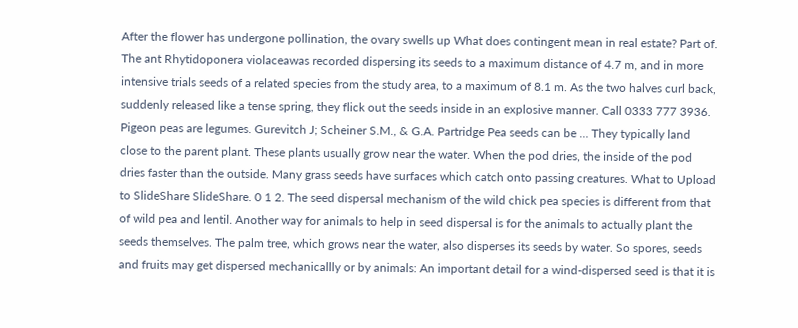After the flower has undergone pollination, the ovary swells up What does contingent mean in real estate? Part of. The ant Rhytidoponera violaceawas recorded dispersing its seeds to a maximum distance of 4.7 m, and in more intensive trials seeds of a related species from the study area, to a maximum of 8.1 m. As the two halves curl back, suddenly released like a tense spring, they flick out the seeds inside in an explosive manner. Call 0333 777 3936. Pigeon peas are legumes. Gurevitch J; Scheiner S.M., & G.A. Partridge Pea seeds can be … They typically land close to the parent plant. These plants usually grow near the water. When the pod dries, the inside of the pod dries faster than the outside. Many grass seeds have surfaces which catch onto passing creatures. What to Upload to SlideShare SlideShare. 0 1 2. The seed dispersal mechanism of the wild chick pea species is different from that of wild pea and lentil. Another way for animals to help in seed dispersal is for the animals to actually plant the seeds themselves. The palm tree, which grows near the water, also disperses its seeds by water. So spores, seeds and fruits may get dispersed mechanicallly or by animals: An important detail for a wind-dispersed seed is that it is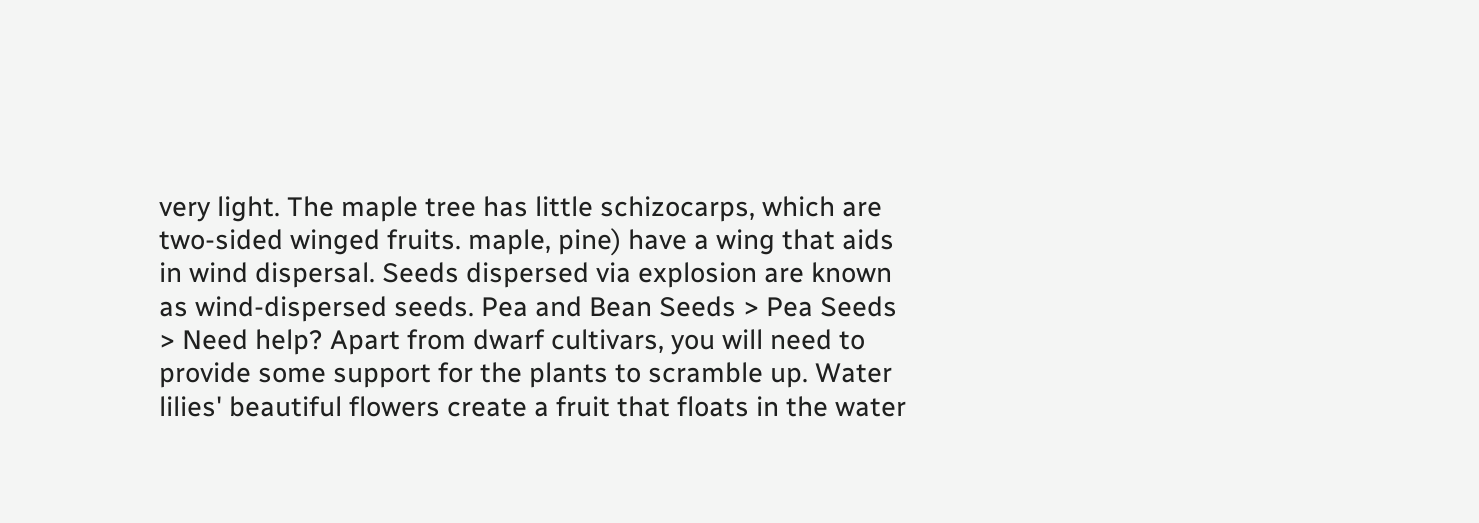very light. The maple tree has little schizocarps, which are two-sided winged fruits. maple, pine) have a wing that aids in wind dispersal. Seeds dispersed via explosion are known as wind-dispersed seeds. Pea and Bean Seeds > Pea Seeds > Need help? Apart from dwarf cultivars, you will need to provide some support for the plants to scramble up. Water lilies' beautiful flowers create a fruit that floats in the water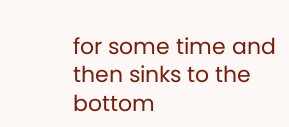for some time and then sinks to the bottom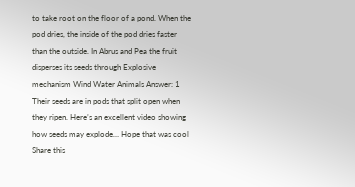to take root on the floor of a pond. When the pod dries, the inside of the pod dries faster than the outside. In Abrus and Pea the fruit disperses its seeds through Explosive mechanism Wind Water Animals Answer: 1 Their seeds are in pods that split open when they ripen. Here’s an excellent video showing how seeds may explode… Hope that was cool Share this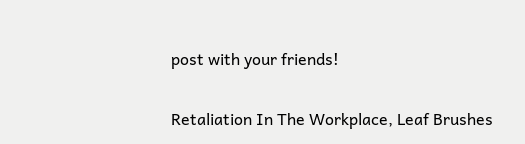post with your friends!

Retaliation In The Workplace, Leaf Brushes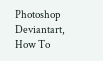Photoshop Deviantart, How To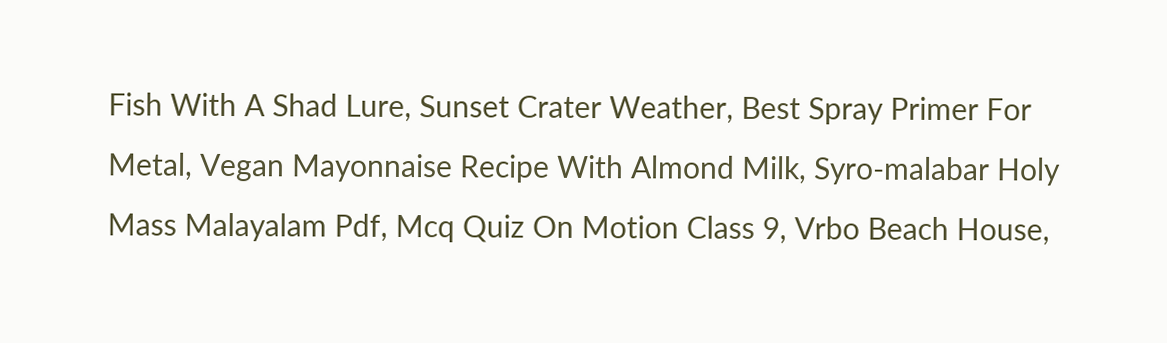Fish With A Shad Lure, Sunset Crater Weather, Best Spray Primer For Metal, Vegan Mayonnaise Recipe With Almond Milk, Syro-malabar Holy Mass Malayalam Pdf, Mcq Quiz On Motion Class 9, Vrbo Beach House,